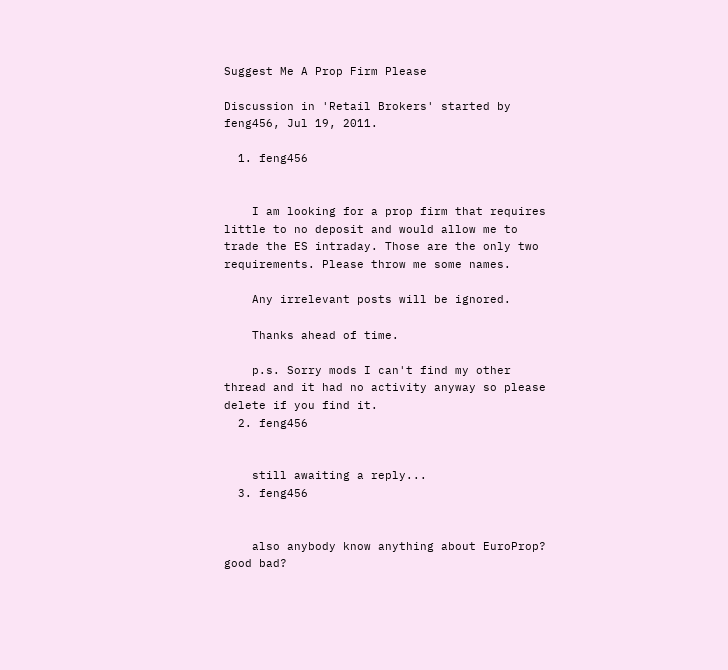Suggest Me A Prop Firm Please

Discussion in 'Retail Brokers' started by feng456, Jul 19, 2011.

  1. feng456


    I am looking for a prop firm that requires little to no deposit and would allow me to trade the ES intraday. Those are the only two requirements. Please throw me some names.

    Any irrelevant posts will be ignored.

    Thanks ahead of time.

    p.s. Sorry mods I can't find my other thread and it had no activity anyway so please delete if you find it.
  2. feng456


    still awaiting a reply...
  3. feng456


    also anybody know anything about EuroProp? good bad?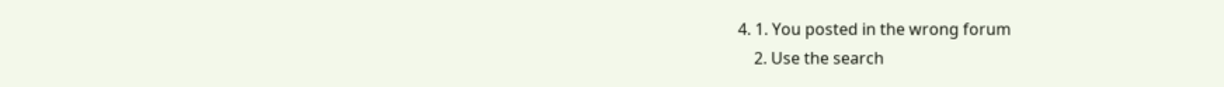4. 1. You posted in the wrong forum
    2. Use the search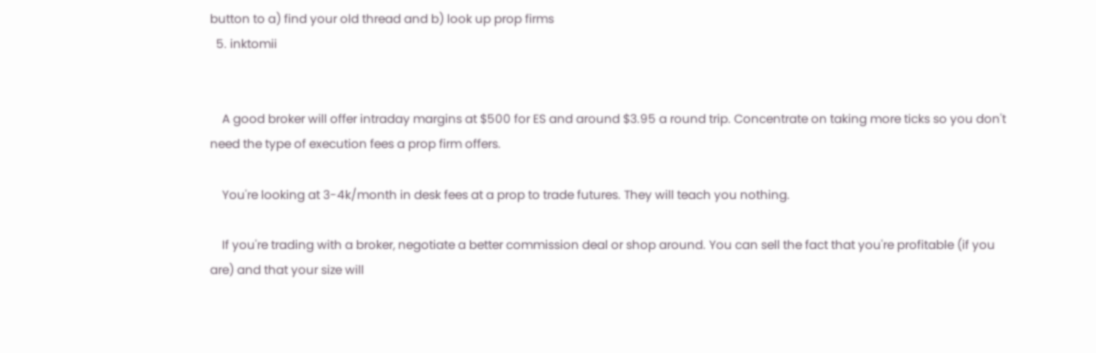button to a) find your old thread and b) look up prop firms
  5. inktomii


    A good broker will offer intraday margins at $500 for ES and around $3.95 a round trip. Concentrate on taking more ticks so you don't need the type of execution fees a prop firm offers.

    You're looking at 3-4k/month in desk fees at a prop to trade futures. They will teach you nothing.

    If you're trading with a broker, negotiate a better commission deal or shop around. You can sell the fact that you're profitable (if you are) and that your size will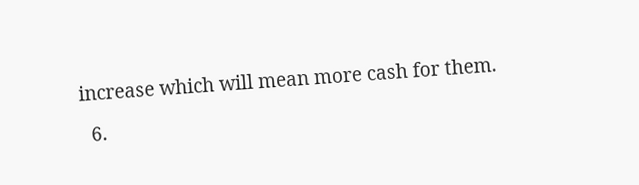increase which will mean more cash for them.

  6.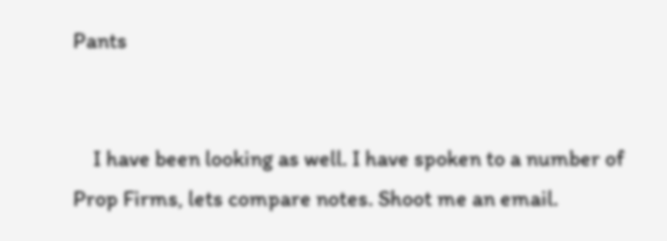Pants


    I have been looking as well. I have spoken to a number of Prop Firms, lets compare notes. Shoot me an email.